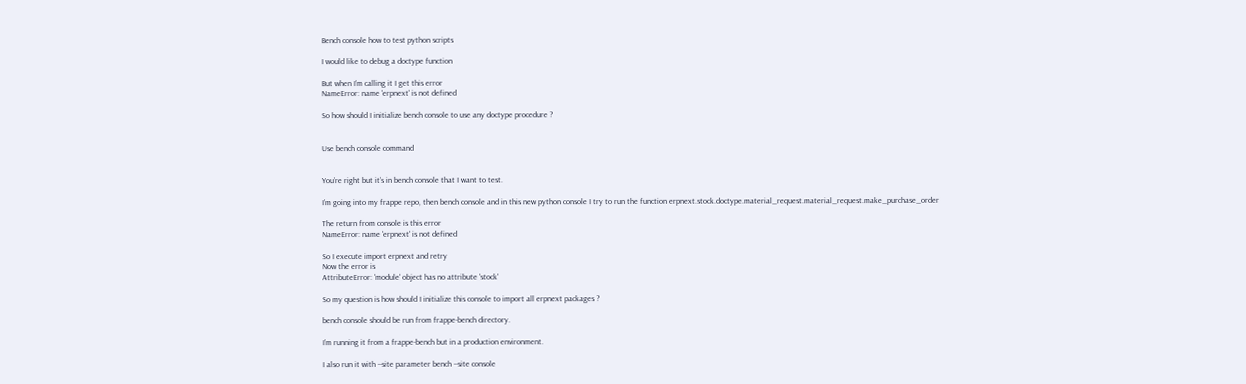Bench console how to test python scripts

I would like to debug a doctype function

But when I’m calling it I get this error
NameError: name 'erpnext' is not defined

So how should I initialize bench console to use any doctype procedure ?


Use bench console command


You’re right but it’s in bench console that I want to test.

I’m going into my frappe repo, then bench console and in this new python console I try to run the function erpnext.stock.doctype.material_request.material_request.make_purchase_order

The return from console is this error
NameError: name 'erpnext' is not defined

So I execute import erpnext and retry
Now the error is
AttributeError: 'module' object has no attribute 'stock'

So my question is how should I initialize this console to import all erpnext packages ?

bench console should be run from frappe-bench directory.

I’m running it from a frappe-bench but in a production environment.

I also run it with --site parameter bench --site console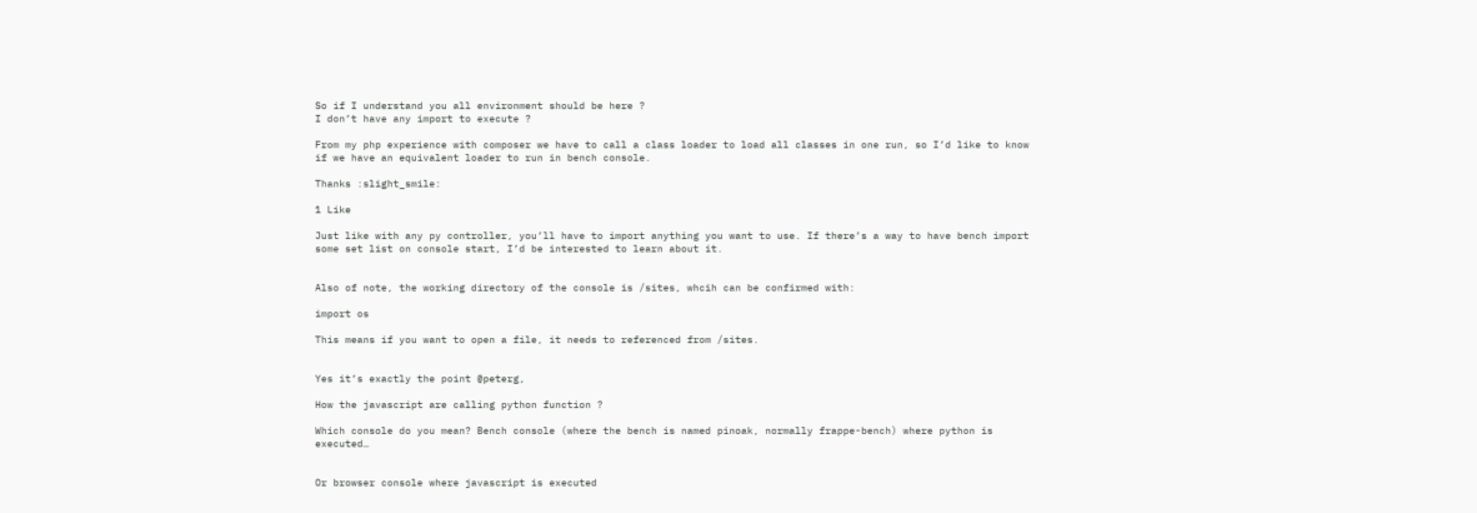So if I understand you all environment should be here ?
I don’t have any import to execute ?

From my php experience with composer we have to call a class loader to load all classes in one run, so I’d like to know if we have an equivalent loader to run in bench console.

Thanks :slight_smile:

1 Like

Just like with any py controller, you’ll have to import anything you want to use. If there’s a way to have bench import some set list on console start, I’d be interested to learn about it.


Also of note, the working directory of the console is /sites, whcih can be confirmed with:

import os

This means if you want to open a file, it needs to referenced from /sites.


Yes it’s exactly the point @peterg,

How the javascript are calling python function ?

Which console do you mean? Bench console (where the bench is named pinoak, normally frappe-bench) where python is executed…


Or browser console where javascript is executed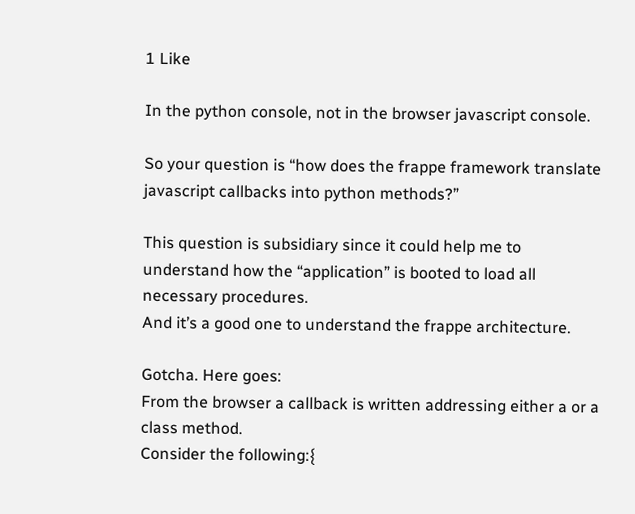1 Like

In the python console, not in the browser javascript console.

So your question is “how does the frappe framework translate javascript callbacks into python methods?”

This question is subsidiary since it could help me to understand how the “application” is booted to load all necessary procedures.
And it’s a good one to understand the frappe architecture.

Gotcha. Here goes:
From the browser a callback is written addressing either a or a class method.
Consider the following:{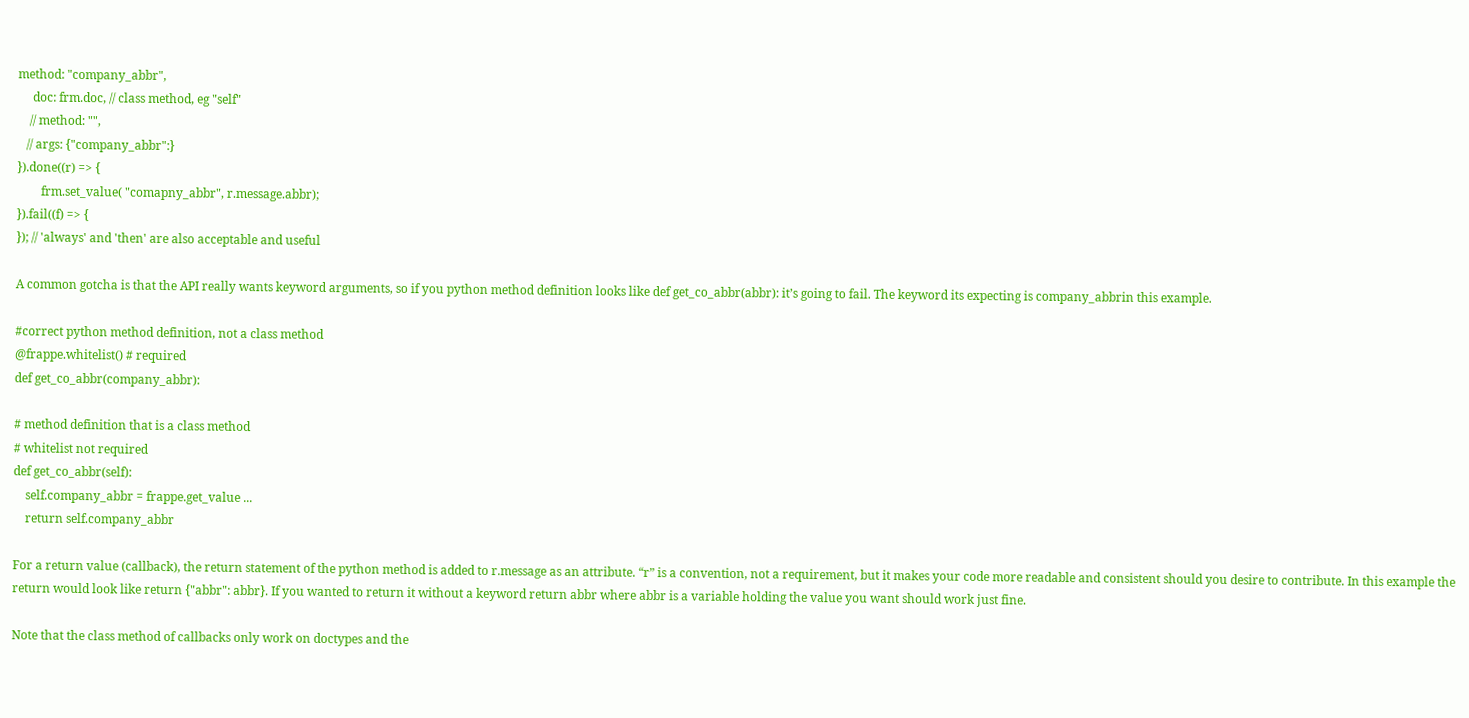method: "company_abbr",
     doc: frm.doc, // class method, eg "self"
    // method: "",
   // args: {"company_abbr":}
}).done((r) => {
        frm.set_value( "comapny_abbr", r.message.abbr);
}).fail((f) => {
}); // 'always' and 'then' are also acceptable and useful

A common gotcha is that the API really wants keyword arguments, so if you python method definition looks like def get_co_abbr(abbr): it’s going to fail. The keyword its expecting is company_abbrin this example.

#correct python method definition, not a class method
@frappe.whitelist() # required
def get_co_abbr(company_abbr):

# method definition that is a class method
# whitelist not required
def get_co_abbr(self):
    self.company_abbr = frappe.get_value ...
    return self.company_abbr

For a return value (callback), the return statement of the python method is added to r.message as an attribute. “r” is a convention, not a requirement, but it makes your code more readable and consistent should you desire to contribute. In this example the return would look like return {"abbr": abbr}. If you wanted to return it without a keyword return abbr where abbr is a variable holding the value you want should work just fine.

Note that the class method of callbacks only work on doctypes and the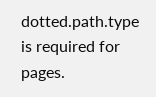dotted.path.type is required for pages.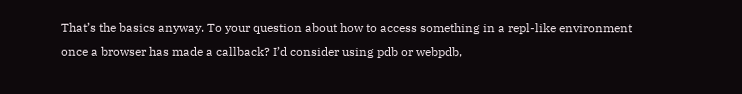That’s the basics anyway. To your question about how to access something in a repl-like environment once a browser has made a callback? I’d consider using pdb or webpdb,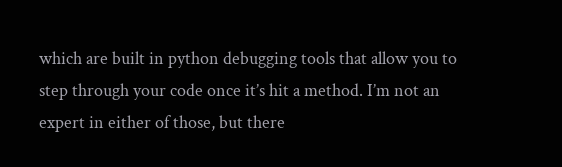which are built in python debugging tools that allow you to step through your code once it’s hit a method. I’m not an expert in either of those, but there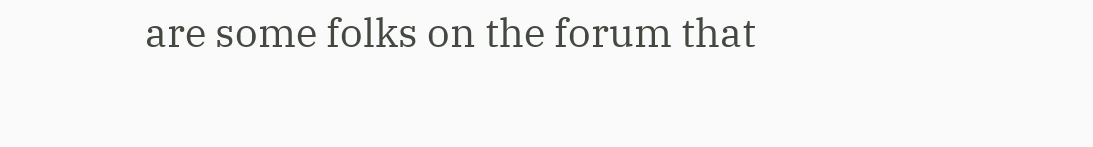are some folks on the forum that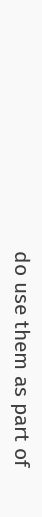do use them as part of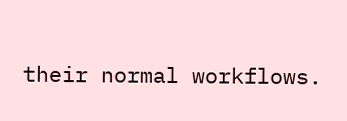their normal workflows.